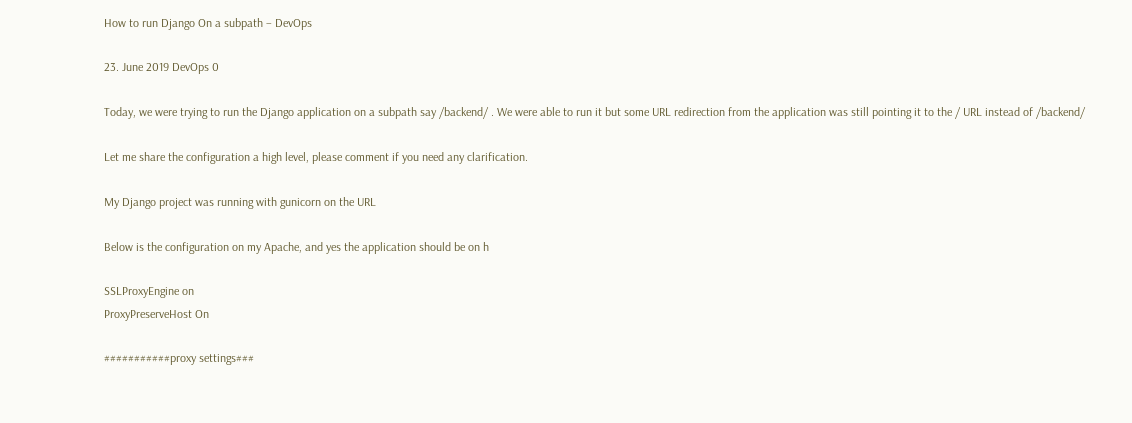How to run Django On a subpath – DevOps

23. June 2019 DevOps 0

Today, we were trying to run the Django application on a subpath say /backend/ . We were able to run it but some URL redirection from the application was still pointing it to the / URL instead of /backend/

Let me share the configuration a high level, please comment if you need any clarification.

My Django project was running with gunicorn on the URL

Below is the configuration on my Apache, and yes the application should be on h

SSLProxyEngine on
ProxyPreserveHost On

###########proxy settings###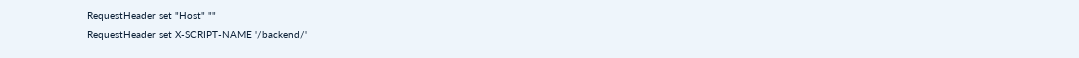RequestHeader set "Host" ""
RequestHeader set X-SCRIPT-NAME '/backend/'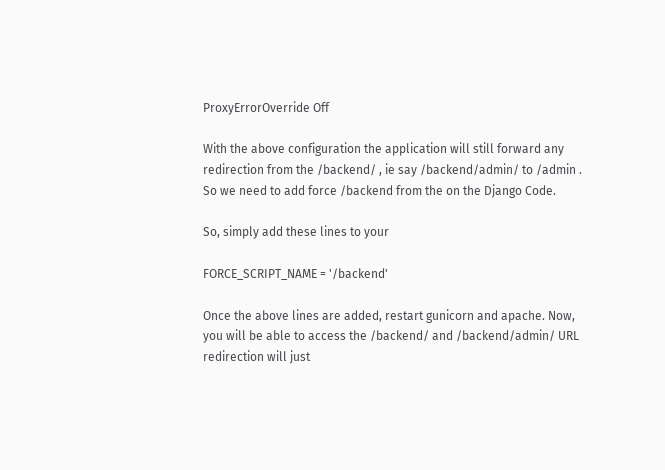ProxyErrorOverride Off

With the above configuration the application will still forward any redirection from the /backend/ , ie say /backend/admin/ to /admin . So we need to add force /backend from the on the Django Code.

So, simply add these lines to your

FORCE_SCRIPT_NAME = '/backend'

Once the above lines are added, restart gunicorn and apache. Now, you will be able to access the /backend/ and /backend/admin/ URL redirection will just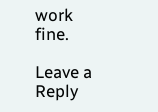work fine.

Leave a Reply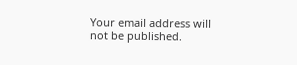Your email address will not be published.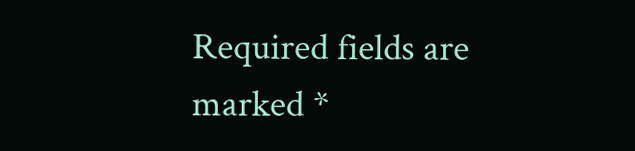Required fields are marked *